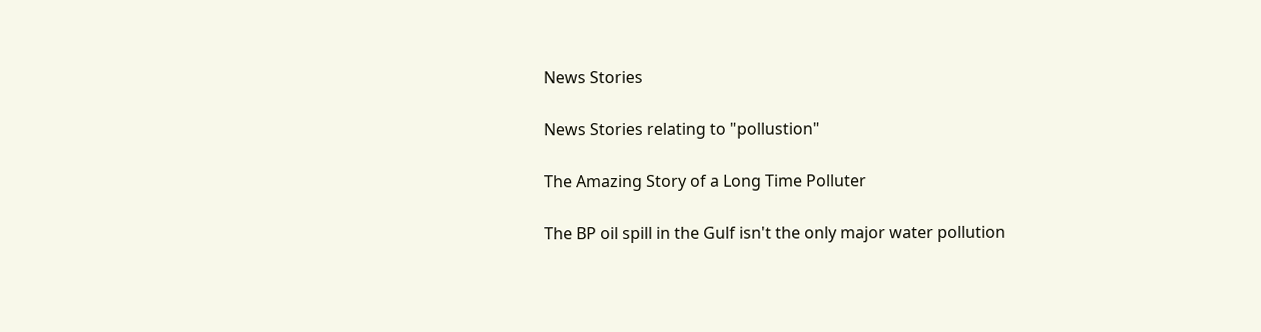News Stories

News Stories relating to "pollustion"

The Amazing Story of a Long Time Polluter

The BP oil spill in the Gulf isn't the only major water pollution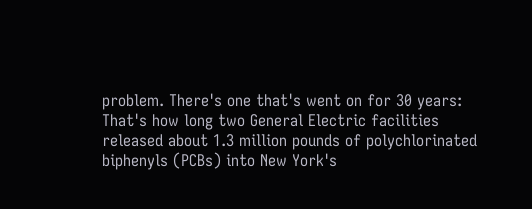problem. There's one that's went on for 30 years: That's how long two General Electric facilities released about 1.3 million pounds of polychlorinated biphenyls (PCBs) into New York's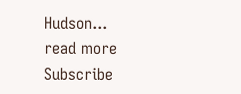Hudson...
read more
Subscribe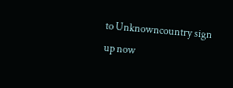to Unknowncountry sign up now